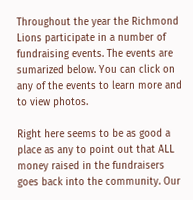Throughout the year the Richmond Lions participate in a number of fundraising events. The events are sumarized below. You can click on any of the events to learn more and to view photos.

Right here seems to be as good a place as any to point out that ALL money raised in the fundraisers goes back into the community. Our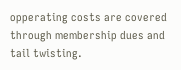opperating costs are covered through membership dues and tail twisting.